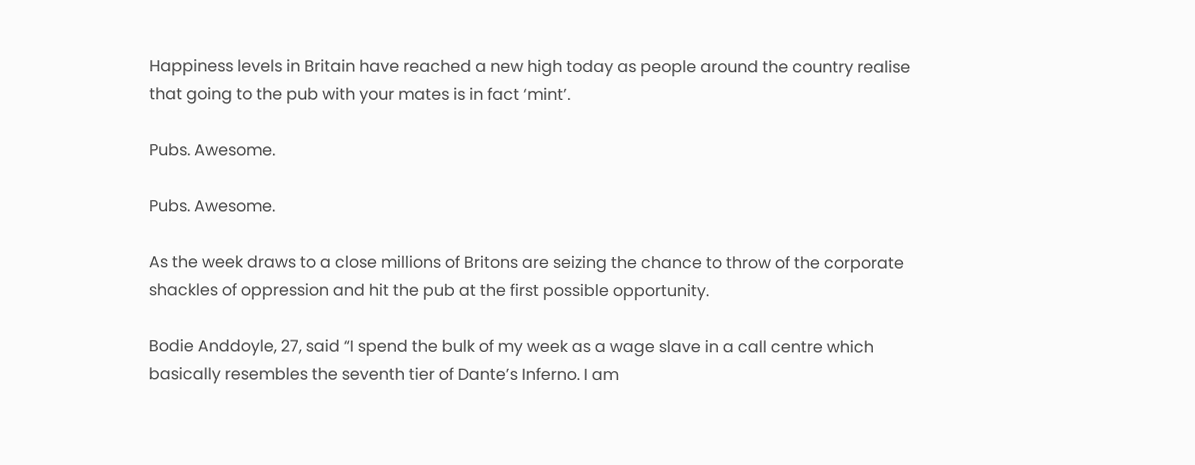Happiness levels in Britain have reached a new high today as people around the country realise that going to the pub with your mates is in fact ‘mint’.

Pubs. Awesome.

Pubs. Awesome.

As the week draws to a close millions of Britons are seizing the chance to throw of the corporate shackles of oppression and hit the pub at the first possible opportunity.

Bodie Anddoyle, 27, said “I spend the bulk of my week as a wage slave in a call centre which basically resembles the seventh tier of Dante’s Inferno. I am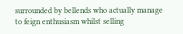surrounded by bellends who actually manage to feign enthusiasm whilst selling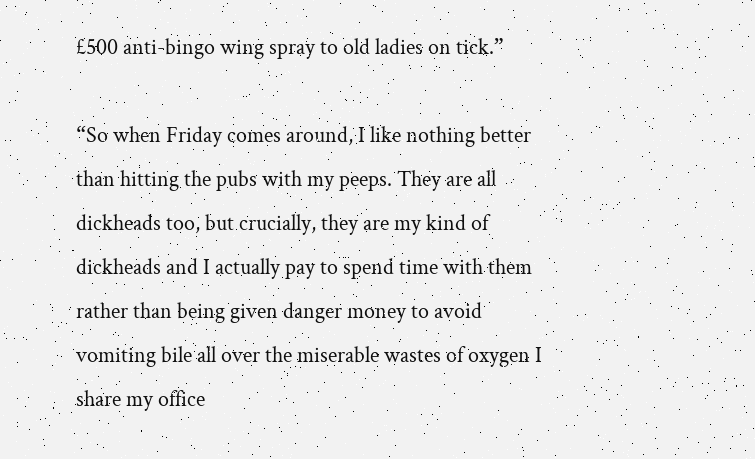£500 anti-bingo wing spray to old ladies on tick.”

“So when Friday comes around, I like nothing better than hitting the pubs with my peeps. They are all dickheads too, but crucially, they are my kind of dickheads and I actually pay to spend time with them rather than being given danger money to avoid vomiting bile all over the miserable wastes of oxygen I share my office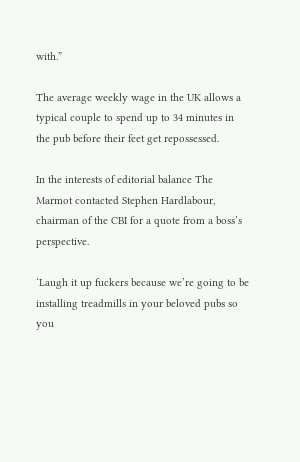with.”

The average weekly wage in the UK allows a typical couple to spend up to 34 minutes in the pub before their feet get repossessed.

In the interests of editorial balance The Marmot contacted Stephen Hardlabour, chairman of the CBI for a quote from a boss’s perspective.

‘Laugh it up fuckers because we’re going to be installing treadmills in your beloved pubs so you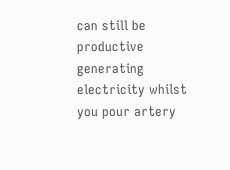can still be productive generating electricity whilst you pour artery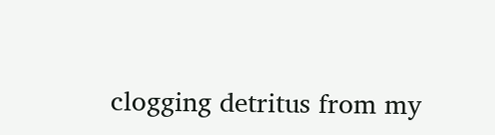clogging detritus from my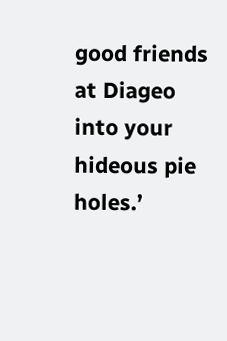good friends at Diageo into your hideous pie holes.’